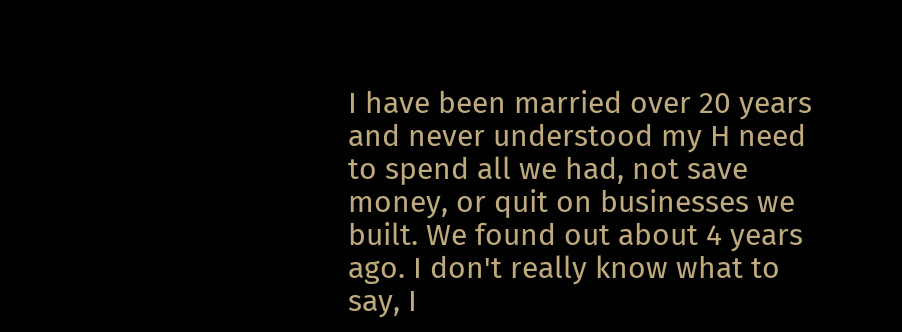I have been married over 20 years and never understood my H need to spend all we had, not save money, or quit on businesses we built. We found out about 4 years ago. I don't really know what to say, I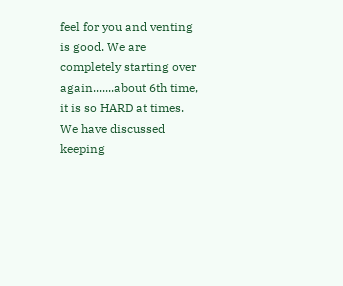feel for you and venting is good. We are completely starting over again.......about 6th time, it is so HARD at times.
We have discussed keeping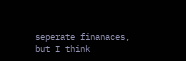seperate finanaces, but I think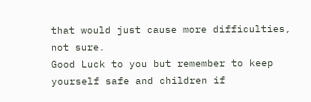that would just cause more difficulties, not sure.
Good Luck to you but remember to keep yourself safe and children if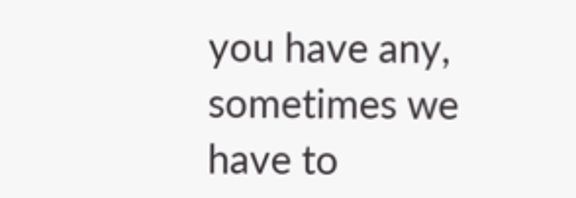you have any, sometimes we have to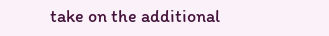take on the additional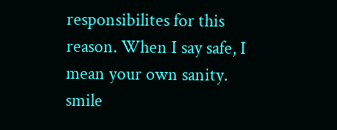responsibilites for this reason. When I say safe, I mean your own sanity. smile